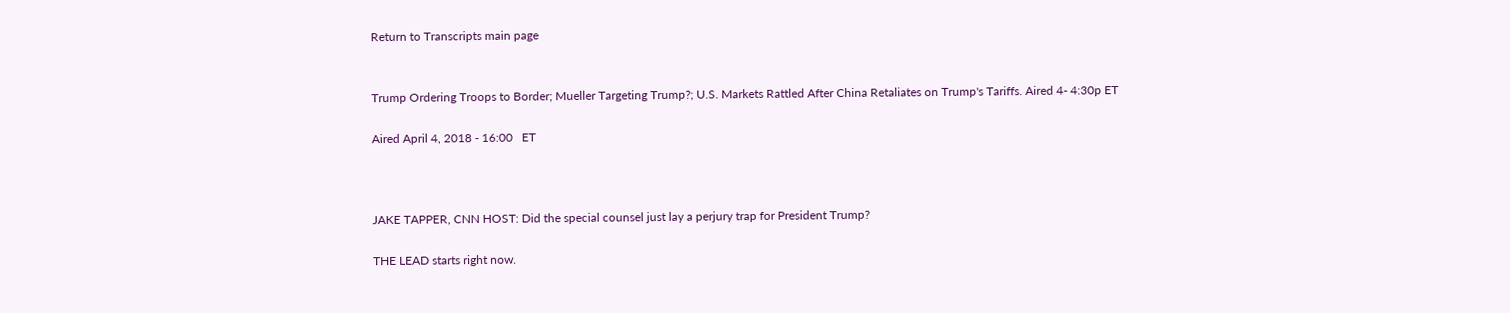Return to Transcripts main page


Trump Ordering Troops to Border; Mueller Targeting Trump?; U.S. Markets Rattled After China Retaliates on Trump's Tariffs. Aired 4- 4:30p ET

Aired April 4, 2018 - 16:00   ET



JAKE TAPPER, CNN HOST: Did the special counsel just lay a perjury trap for President Trump?

THE LEAD starts right now.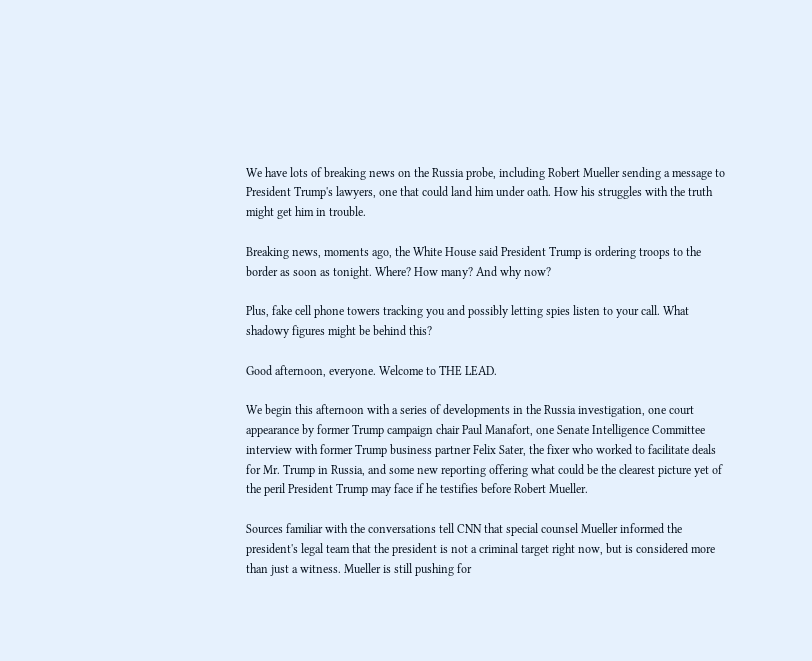We have lots of breaking news on the Russia probe, including Robert Mueller sending a message to President Trump's lawyers, one that could land him under oath. How his struggles with the truth might get him in trouble.

Breaking news, moments ago, the White House said President Trump is ordering troops to the border as soon as tonight. Where? How many? And why now?

Plus, fake cell phone towers tracking you and possibly letting spies listen to your call. What shadowy figures might be behind this?

Good afternoon, everyone. Welcome to THE LEAD.

We begin this afternoon with a series of developments in the Russia investigation, one court appearance by former Trump campaign chair Paul Manafort, one Senate Intelligence Committee interview with former Trump business partner Felix Sater, the fixer who worked to facilitate deals for Mr. Trump in Russia, and some new reporting offering what could be the clearest picture yet of the peril President Trump may face if he testifies before Robert Mueller.

Sources familiar with the conversations tell CNN that special counsel Mueller informed the president's legal team that the president is not a criminal target right now, but is considered more than just a witness. Mueller is still pushing for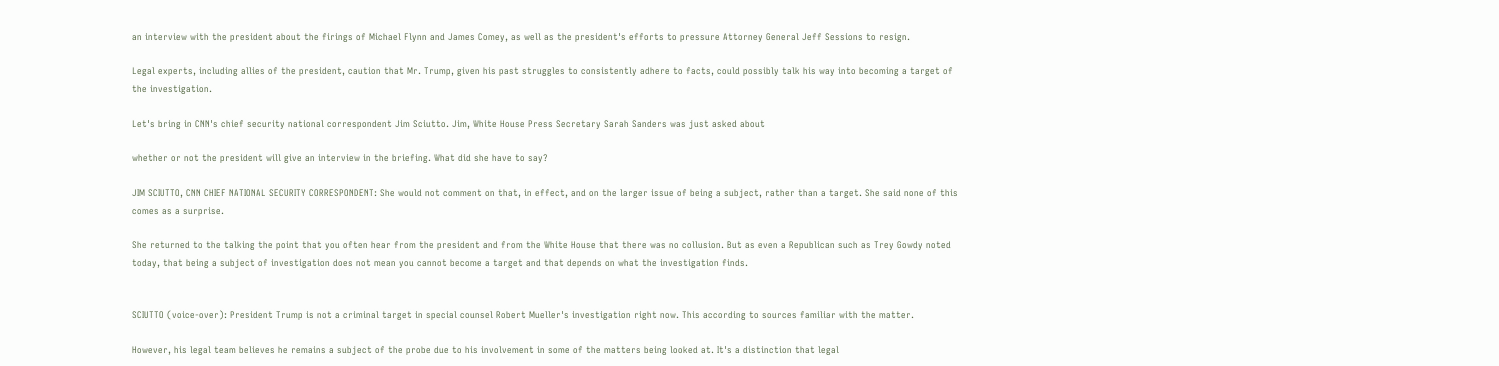an interview with the president about the firings of Michael Flynn and James Comey, as well as the president's efforts to pressure Attorney General Jeff Sessions to resign.

Legal experts, including allies of the president, caution that Mr. Trump, given his past struggles to consistently adhere to facts, could possibly talk his way into becoming a target of the investigation.

Let's bring in CNN's chief security national correspondent Jim Sciutto. Jim, White House Press Secretary Sarah Sanders was just asked about

whether or not the president will give an interview in the briefing. What did she have to say?

JIM SCIUTTO, CNN CHIEF NATIONAL SECURITY CORRESPONDENT: She would not comment on that, in effect, and on the larger issue of being a subject, rather than a target. She said none of this comes as a surprise.

She returned to the talking the point that you often hear from the president and from the White House that there was no collusion. But as even a Republican such as Trey Gowdy noted today, that being a subject of investigation does not mean you cannot become a target and that depends on what the investigation finds.


SCIUTTO (voice-over): President Trump is not a criminal target in special counsel Robert Mueller's investigation right now. This according to sources familiar with the matter.

However, his legal team believes he remains a subject of the probe due to his involvement in some of the matters being looked at. It's a distinction that legal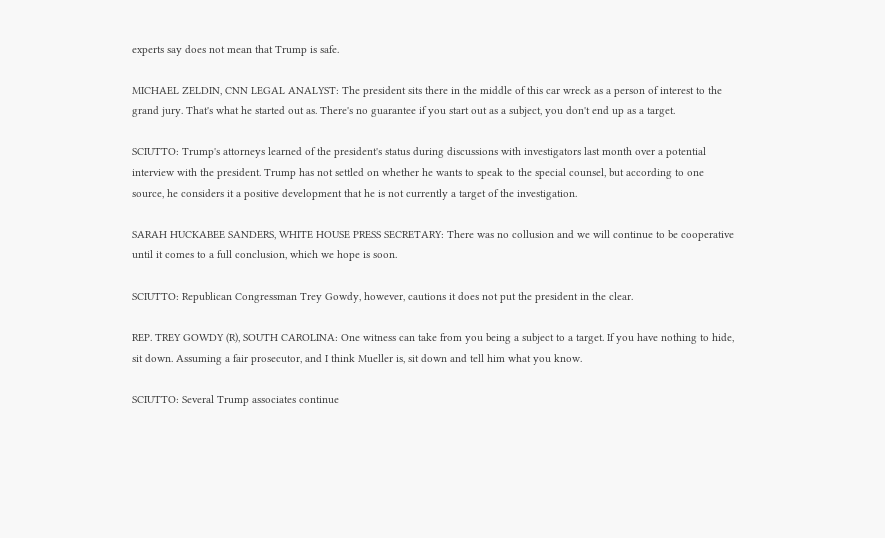experts say does not mean that Trump is safe.

MICHAEL ZELDIN, CNN LEGAL ANALYST: The president sits there in the middle of this car wreck as a person of interest to the grand jury. That's what he started out as. There's no guarantee if you start out as a subject, you don't end up as a target.

SCIUTTO: Trump's attorneys learned of the president's status during discussions with investigators last month over a potential interview with the president. Trump has not settled on whether he wants to speak to the special counsel, but according to one source, he considers it a positive development that he is not currently a target of the investigation.

SARAH HUCKABEE SANDERS, WHITE HOUSE PRESS SECRETARY: There was no collusion and we will continue to be cooperative until it comes to a full conclusion, which we hope is soon.

SCIUTTO: Republican Congressman Trey Gowdy, however, cautions it does not put the president in the clear.

REP. TREY GOWDY (R), SOUTH CAROLINA: One witness can take from you being a subject to a target. If you have nothing to hide, sit down. Assuming a fair prosecutor, and I think Mueller is, sit down and tell him what you know.

SCIUTTO: Several Trump associates continue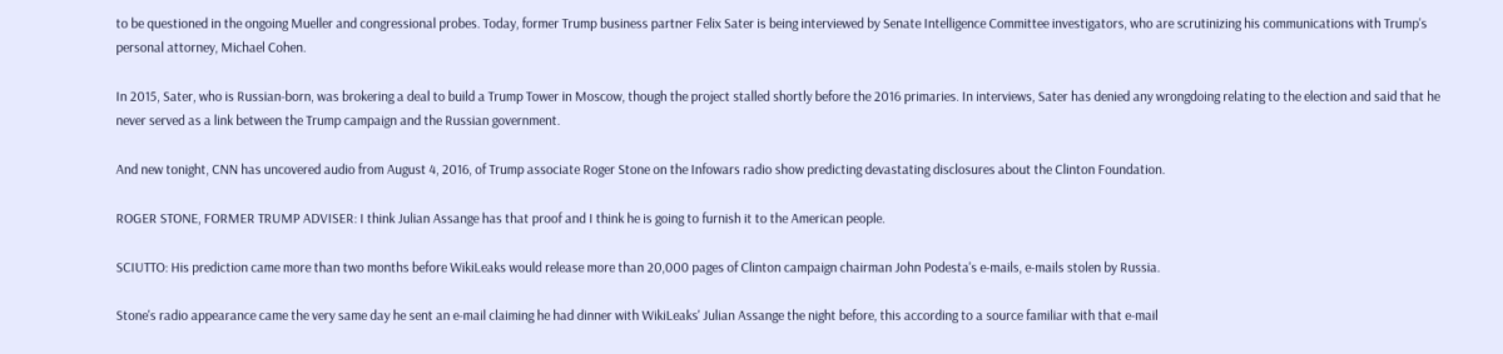to be questioned in the ongoing Mueller and congressional probes. Today, former Trump business partner Felix Sater is being interviewed by Senate Intelligence Committee investigators, who are scrutinizing his communications with Trump's personal attorney, Michael Cohen.

In 2015, Sater, who is Russian-born, was brokering a deal to build a Trump Tower in Moscow, though the project stalled shortly before the 2016 primaries. In interviews, Sater has denied any wrongdoing relating to the election and said that he never served as a link between the Trump campaign and the Russian government.

And new tonight, CNN has uncovered audio from August 4, 2016, of Trump associate Roger Stone on the Infowars radio show predicting devastating disclosures about the Clinton Foundation.

ROGER STONE, FORMER TRUMP ADVISER: I think Julian Assange has that proof and I think he is going to furnish it to the American people.

SCIUTTO: His prediction came more than two months before WikiLeaks would release more than 20,000 pages of Clinton campaign chairman John Podesta's e-mails, e-mails stolen by Russia.

Stone's radio appearance came the very same day he sent an e-mail claiming he had dinner with WikiLeaks' Julian Assange the night before, this according to a source familiar with that e-mail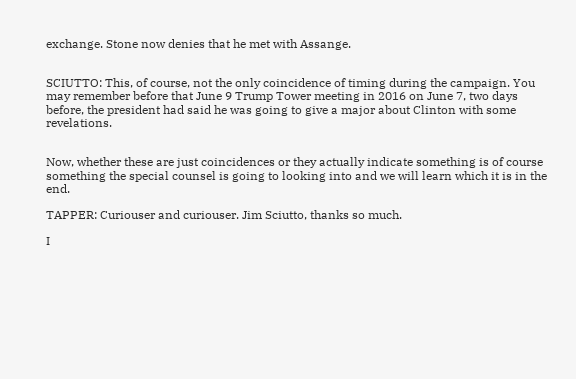exchange. Stone now denies that he met with Assange.


SCIUTTO: This, of course, not the only coincidence of timing during the campaign. You may remember before that June 9 Trump Tower meeting in 2016 on June 7, two days before, the president had said he was going to give a major about Clinton with some revelations.


Now, whether these are just coincidences or they actually indicate something is of course something the special counsel is going to looking into and we will learn which it is in the end.

TAPPER: Curiouser and curiouser. Jim Sciutto, thanks so much.

I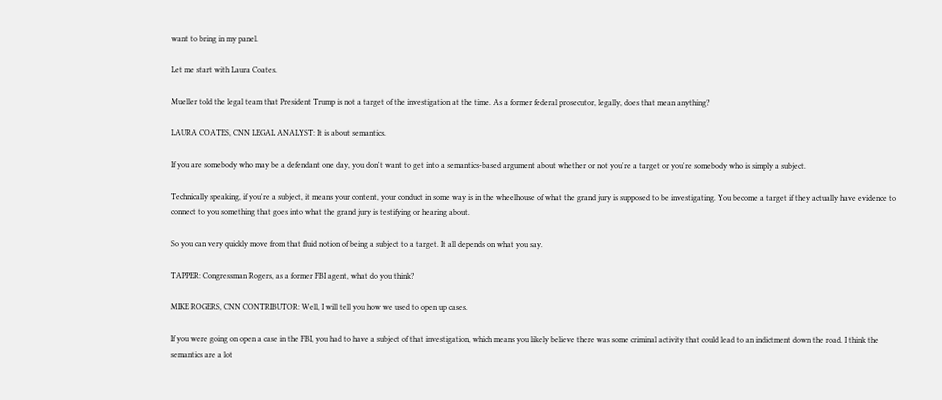want to bring in my panel.

Let me start with Laura Coates.

Mueller told the legal team that President Trump is not a target of the investigation at the time. As a former federal prosecutor, legally, does that mean anything?

LAURA COATES, CNN LEGAL ANALYST: It is about semantics.

If you are somebody who may be a defendant one day, you don't want to get into a semantics-based argument about whether or not you're a target or you're somebody who is simply a subject.

Technically speaking, if you're a subject, it means your content, your conduct in some way is in the wheelhouse of what the grand jury is supposed to be investigating. You become a target if they actually have evidence to connect to you something that goes into what the grand jury is testifying or hearing about.

So you can very quickly move from that fluid notion of being a subject to a target. It all depends on what you say.

TAPPER: Congressman Rogers, as a former FBI agent, what do you think?

MIKE ROGERS, CNN CONTRIBUTOR: Well, I will tell you how we used to open up cases.

If you were going on open a case in the FBI, you had to have a subject of that investigation, which means you likely believe there was some criminal activity that could lead to an indictment down the road. I think the semantics are a lot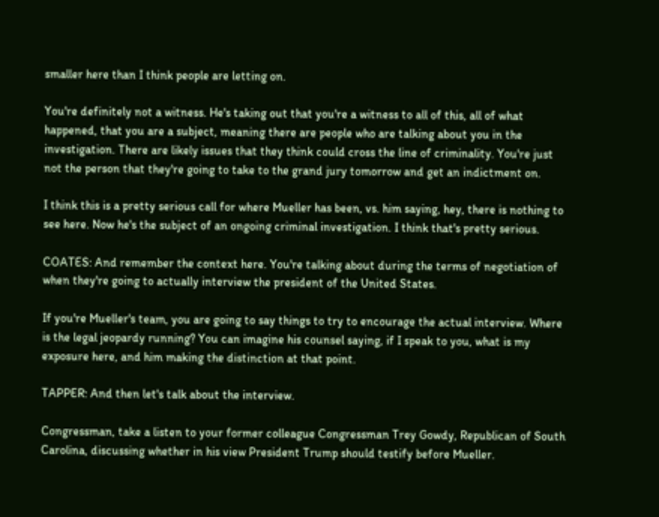smaller here than I think people are letting on.

You're definitely not a witness. He's taking out that you're a witness to all of this, all of what happened, that you are a subject, meaning there are people who are talking about you in the investigation. There are likely issues that they think could cross the line of criminality. You're just not the person that they're going to take to the grand jury tomorrow and get an indictment on.

I think this is a pretty serious call for where Mueller has been, vs. him saying, hey, there is nothing to see here. Now he's the subject of an ongoing criminal investigation. I think that's pretty serious.

COATES: And remember the context here. You're talking about during the terms of negotiation of when they're going to actually interview the president of the United States.

If you're Mueller's team, you are going to say things to try to encourage the actual interview. Where is the legal jeopardy running? You can imagine his counsel saying, if I speak to you, what is my exposure here, and him making the distinction at that point.

TAPPER: And then let's talk about the interview.

Congressman, take a listen to your former colleague Congressman Trey Gowdy, Republican of South Carolina, discussing whether in his view President Trump should testify before Mueller.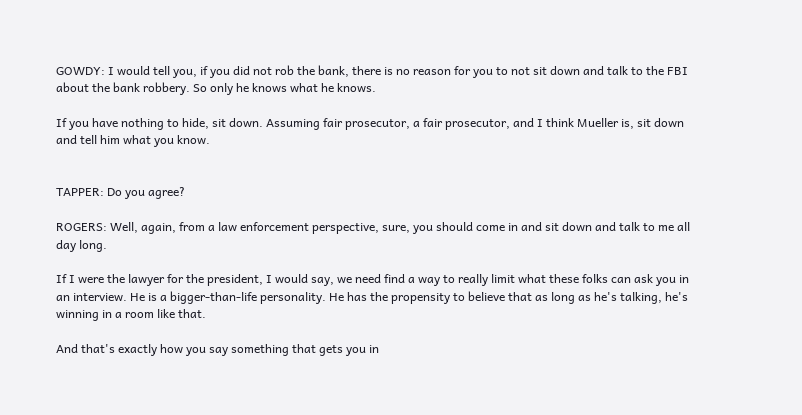GOWDY: I would tell you, if you did not rob the bank, there is no reason for you to not sit down and talk to the FBI about the bank robbery. So only he knows what he knows.

If you have nothing to hide, sit down. Assuming fair prosecutor, a fair prosecutor, and I think Mueller is, sit down and tell him what you know.


TAPPER: Do you agree?

ROGERS: Well, again, from a law enforcement perspective, sure, you should come in and sit down and talk to me all day long.

If I were the lawyer for the president, I would say, we need find a way to really limit what these folks can ask you in an interview. He is a bigger-than-life personality. He has the propensity to believe that as long as he's talking, he's winning in a room like that.

And that's exactly how you say something that gets you in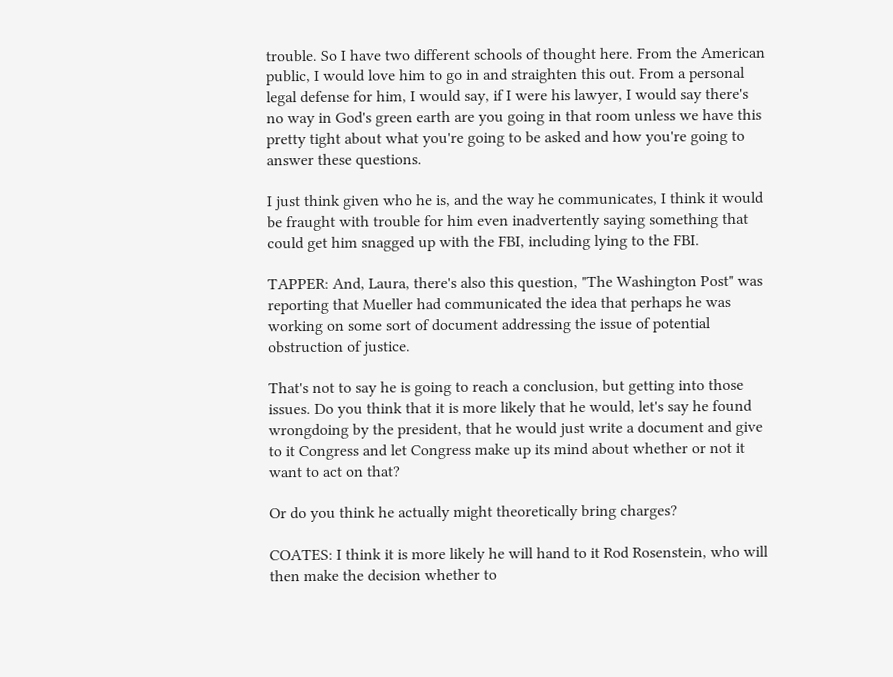trouble. So I have two different schools of thought here. From the American public, I would love him to go in and straighten this out. From a personal legal defense for him, I would say, if I were his lawyer, I would say there's no way in God's green earth are you going in that room unless we have this pretty tight about what you're going to be asked and how you're going to answer these questions.

I just think given who he is, and the way he communicates, I think it would be fraught with trouble for him even inadvertently saying something that could get him snagged up with the FBI, including lying to the FBI.

TAPPER: And, Laura, there's also this question, "The Washington Post" was reporting that Mueller had communicated the idea that perhaps he was working on some sort of document addressing the issue of potential obstruction of justice.

That's not to say he is going to reach a conclusion, but getting into those issues. Do you think that it is more likely that he would, let's say he found wrongdoing by the president, that he would just write a document and give to it Congress and let Congress make up its mind about whether or not it want to act on that?

Or do you think he actually might theoretically bring charges?

COATES: I think it is more likely he will hand to it Rod Rosenstein, who will then make the decision whether to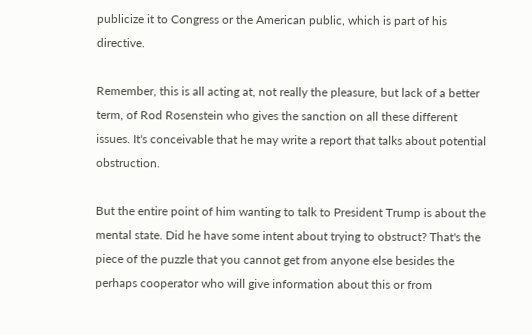publicize it to Congress or the American public, which is part of his directive.

Remember, this is all acting at, not really the pleasure, but lack of a better term, of Rod Rosenstein who gives the sanction on all these different issues. It's conceivable that he may write a report that talks about potential obstruction.

But the entire point of him wanting to talk to President Trump is about the mental state. Did he have some intent about trying to obstruct? That's the piece of the puzzle that you cannot get from anyone else besides the perhaps cooperator who will give information about this or from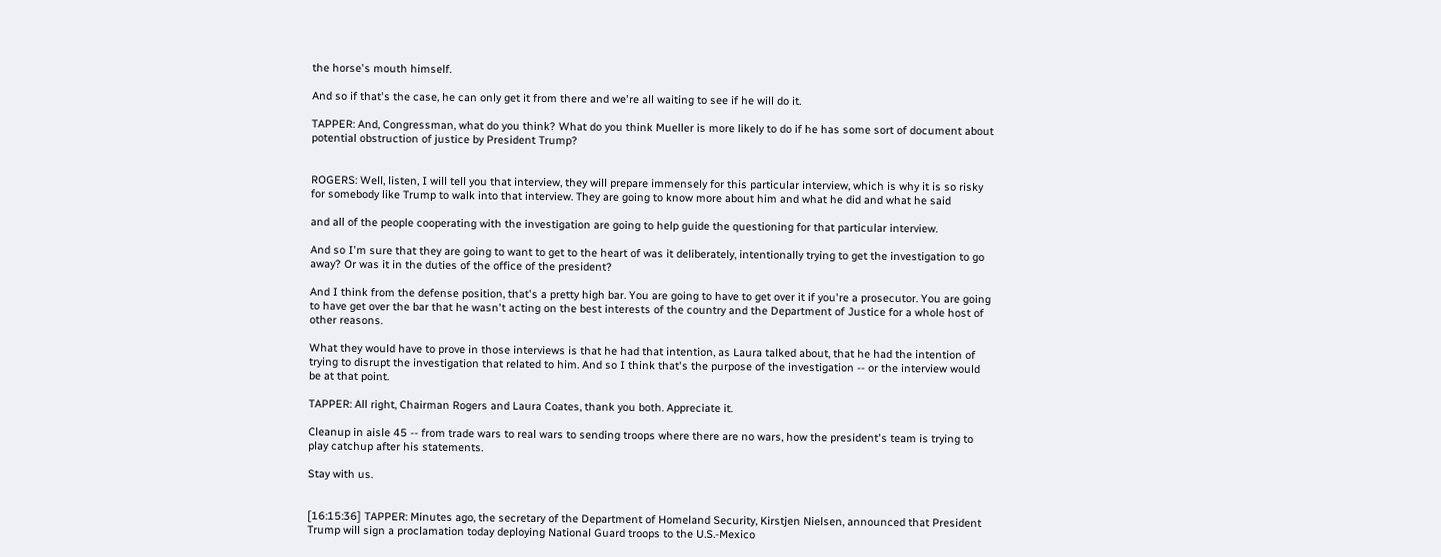the horse's mouth himself.

And so if that's the case, he can only get it from there and we're all waiting to see if he will do it.

TAPPER: And, Congressman, what do you think? What do you think Mueller is more likely to do if he has some sort of document about potential obstruction of justice by President Trump?


ROGERS: Well, listen, I will tell you that interview, they will prepare immensely for this particular interview, which is why it is so risky for somebody like Trump to walk into that interview. They are going to know more about him and what he did and what he said

and all of the people cooperating with the investigation are going to help guide the questioning for that particular interview.

And so I'm sure that they are going to want to get to the heart of was it deliberately, intentionally trying to get the investigation to go away? Or was it in the duties of the office of the president?

And I think from the defense position, that's a pretty high bar. You are going to have to get over it if you're a prosecutor. You are going to have get over the bar that he wasn't acting on the best interests of the country and the Department of Justice for a whole host of other reasons.

What they would have to prove in those interviews is that he had that intention, as Laura talked about, that he had the intention of trying to disrupt the investigation that related to him. And so I think that's the purpose of the investigation -- or the interview would be at that point.

TAPPER: All right, Chairman Rogers and Laura Coates, thank you both. Appreciate it.

Cleanup in aisle 45 -- from trade wars to real wars to sending troops where there are no wars, how the president's team is trying to play catchup after his statements.

Stay with us.


[16:15:36] TAPPER: Minutes ago, the secretary of the Department of Homeland Security, Kirstjen Nielsen, announced that President Trump will sign a proclamation today deploying National Guard troops to the U.S.-Mexico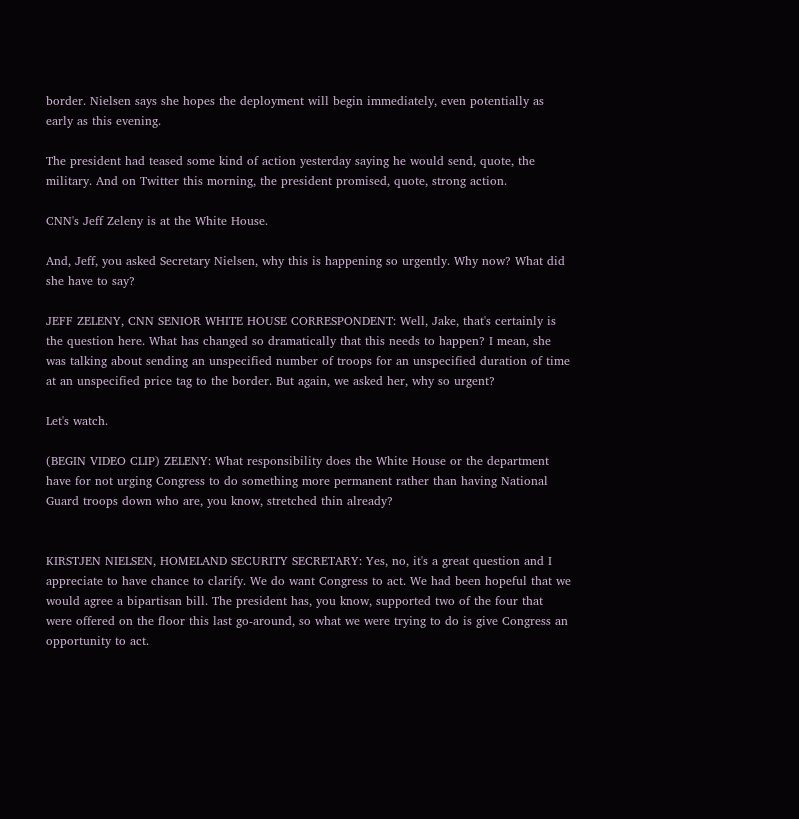border. Nielsen says she hopes the deployment will begin immediately, even potentially as early as this evening.

The president had teased some kind of action yesterday saying he would send, quote, the military. And on Twitter this morning, the president promised, quote, strong action.

CNN's Jeff Zeleny is at the White House.

And, Jeff, you asked Secretary Nielsen, why this is happening so urgently. Why now? What did she have to say?

JEFF ZELENY, CNN SENIOR WHITE HOUSE CORRESPONDENT: Well, Jake, that's certainly is the question here. What has changed so dramatically that this needs to happen? I mean, she was talking about sending an unspecified number of troops for an unspecified duration of time at an unspecified price tag to the border. But again, we asked her, why so urgent?

Let's watch.

(BEGIN VIDEO CLIP) ZELENY: What responsibility does the White House or the department have for not urging Congress to do something more permanent rather than having National Guard troops down who are, you know, stretched thin already?


KIRSTJEN NIELSEN, HOMELAND SECURITY SECRETARY: Yes, no, it's a great question and I appreciate to have chance to clarify. We do want Congress to act. We had been hopeful that we would agree a bipartisan bill. The president has, you know, supported two of the four that were offered on the floor this last go-around, so what we were trying to do is give Congress an opportunity to act.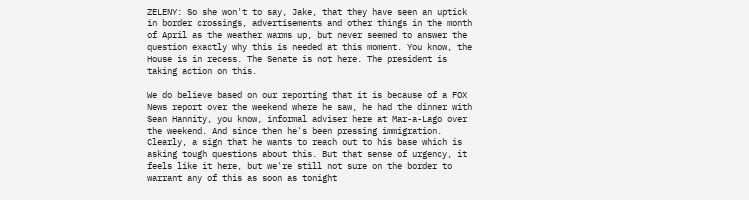ZELENY: So she won't to say, Jake, that they have seen an uptick in border crossings, advertisements and other things in the month of April as the weather warms up, but never seemed to answer the question exactly why this is needed at this moment. You know, the House is in recess. The Senate is not here. The president is taking action on this.

We do believe based on our reporting that it is because of a FOX News report over the weekend where he saw, he had the dinner with Sean Hannity, you know, informal adviser here at Mar-a-Lago over the weekend. And since then he's been pressing immigration. Clearly, a sign that he wants to reach out to his base which is asking tough questions about this. But that sense of urgency, it feels like it here, but we're still not sure on the border to warrant any of this as soon as tonight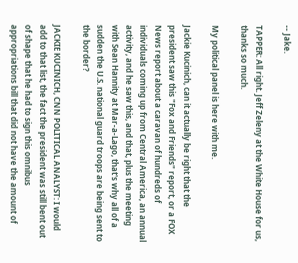-- Jake.

TAPPER: All right. Jeff Zeleny at the White House for us, thanks so much.

My political panel is here with me.

Jackie Kucinich, can it actually be right that the president saw this "Fox and Friends" report, or a FOX News report about a caravan of hundreds of individuals coming up from Central America, an annual activity, and he saw this, and that, plus the meeting with Sean Hannity at Mar-a-Lago, that's why all of a sudden the U.S. national guard troops are being sent to the border?

JACKIE KUCINICH, CNN POLITICAL ANALYST: I would add to that list, the fact the president was still bent out of shape that he had to sign this omnibus appropriations bill that did not have the amount of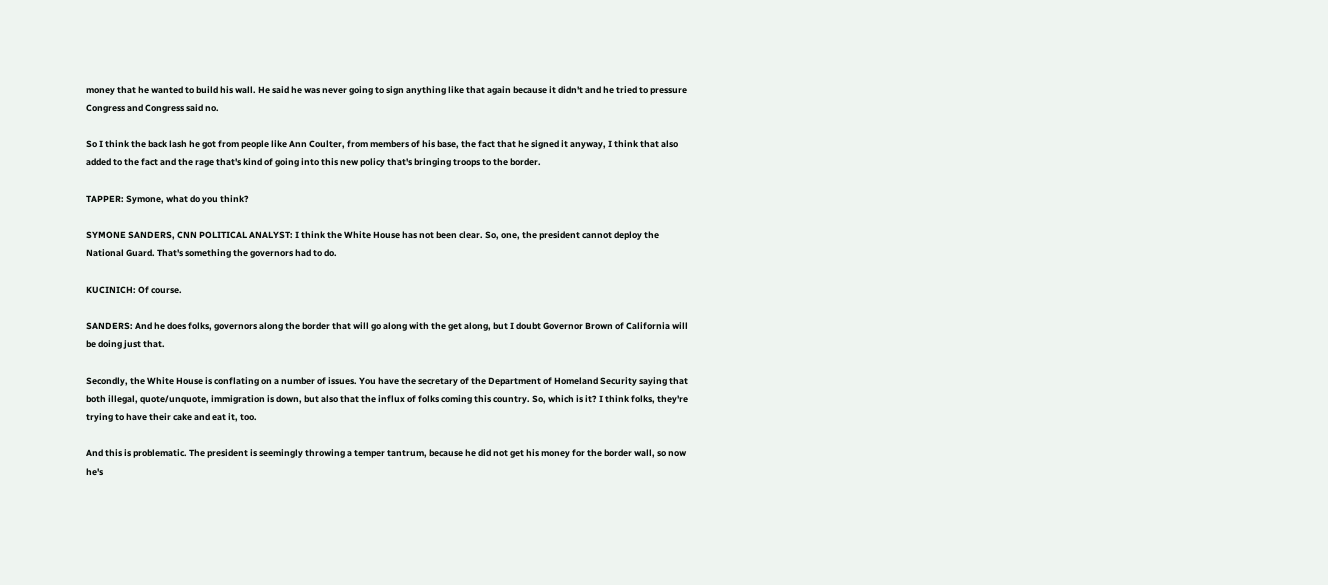money that he wanted to build his wall. He said he was never going to sign anything like that again because it didn't and he tried to pressure Congress and Congress said no.

So I think the back lash he got from people like Ann Coulter, from members of his base, the fact that he signed it anyway, I think that also added to the fact and the rage that's kind of going into this new policy that's bringing troops to the border.

TAPPER: Symone, what do you think?

SYMONE SANDERS, CNN POLITICAL ANALYST: I think the White House has not been clear. So, one, the president cannot deploy the National Guard. That's something the governors had to do.

KUCINICH: Of course.

SANDERS: And he does folks, governors along the border that will go along with the get along, but I doubt Governor Brown of California will be doing just that.

Secondly, the White House is conflating on a number of issues. You have the secretary of the Department of Homeland Security saying that both illegal, quote/unquote, immigration is down, but also that the influx of folks coming this country. So, which is it? I think folks, they're trying to have their cake and eat it, too.

And this is problematic. The president is seemingly throwing a temper tantrum, because he did not get his money for the border wall, so now he's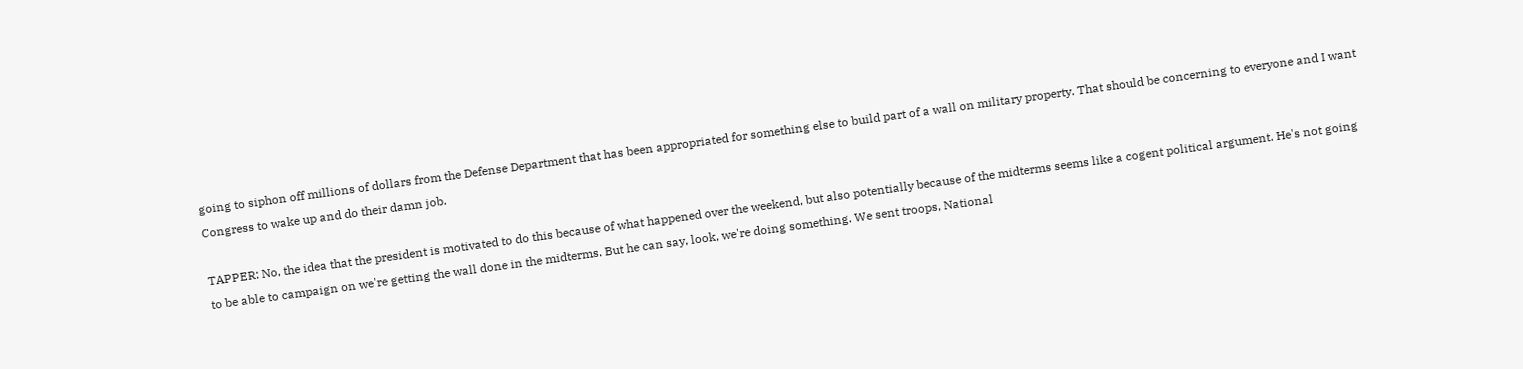going to siphon off millions of dollars from the Defense Department that has been appropriated for something else to build part of a wall on military property. That should be concerning to everyone and I want Congress to wake up and do their damn job.

TAPPER: No, the idea that the president is motivated to do this because of what happened over the weekend, but also potentially because of the midterms seems like a cogent political argument. He's not going to be able to campaign on we're getting the wall done in the midterms. But he can say, look, we're doing something. We sent troops, National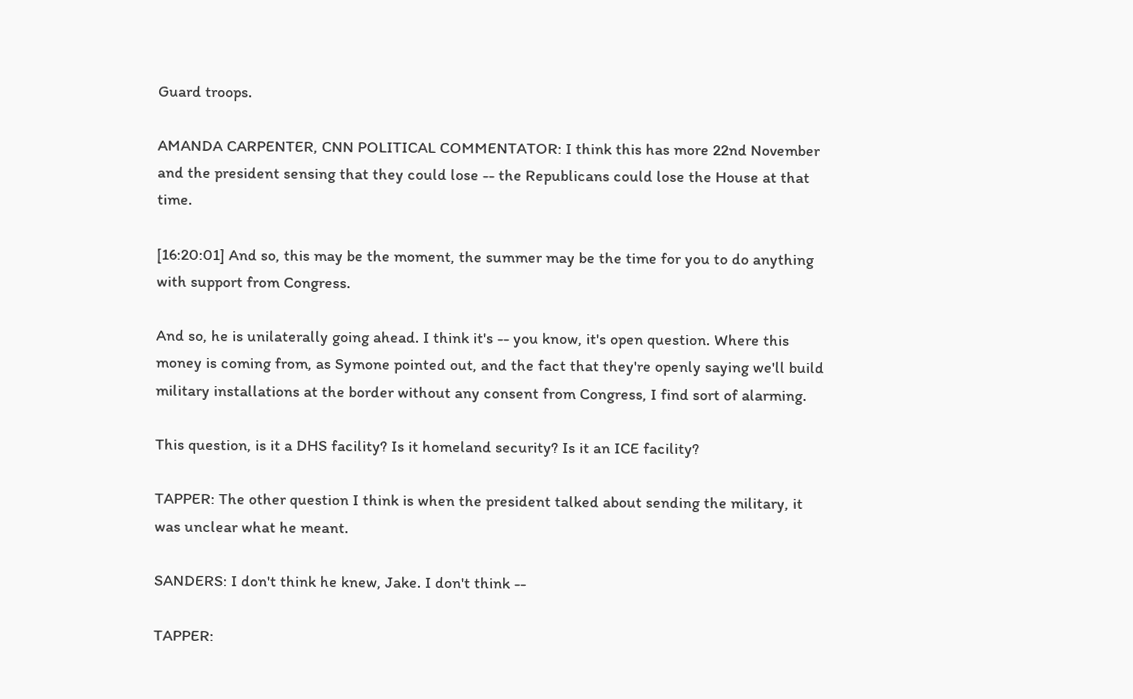Guard troops.

AMANDA CARPENTER, CNN POLITICAL COMMENTATOR: I think this has more 22nd November and the president sensing that they could lose -- the Republicans could lose the House at that time.

[16:20:01] And so, this may be the moment, the summer may be the time for you to do anything with support from Congress.

And so, he is unilaterally going ahead. I think it's -- you know, it's open question. Where this money is coming from, as Symone pointed out, and the fact that they're openly saying we'll build military installations at the border without any consent from Congress, I find sort of alarming.

This question, is it a DHS facility? Is it homeland security? Is it an ICE facility?

TAPPER: The other question I think is when the president talked about sending the military, it was unclear what he meant.

SANDERS: I don't think he knew, Jake. I don't think --

TAPPER: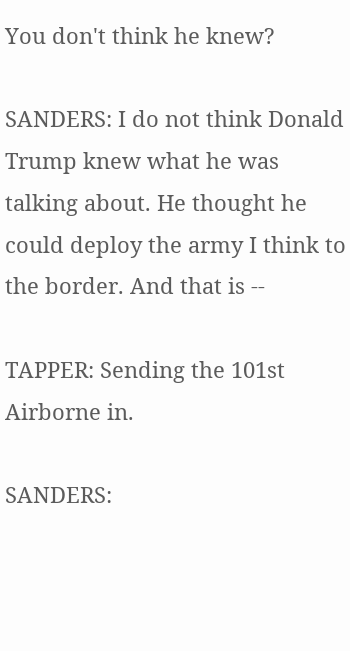You don't think he knew?

SANDERS: I do not think Donald Trump knew what he was talking about. He thought he could deploy the army I think to the border. And that is --

TAPPER: Sending the 101st Airborne in.

SANDERS: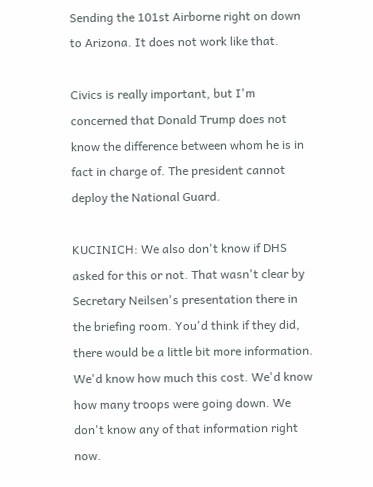Sending the 101st Airborne right on down to Arizona. It does not work like that.

Civics is really important, but I'm concerned that Donald Trump does not know the difference between whom he is in fact in charge of. The president cannot deploy the National Guard.

KUCINICH: We also don't know if DHS asked for this or not. That wasn't clear by Secretary Neilsen's presentation there in the briefing room. You'd think if they did, there would be a little bit more information. We'd know how much this cost. We'd know how many troops were going down. We don't know any of that information right now.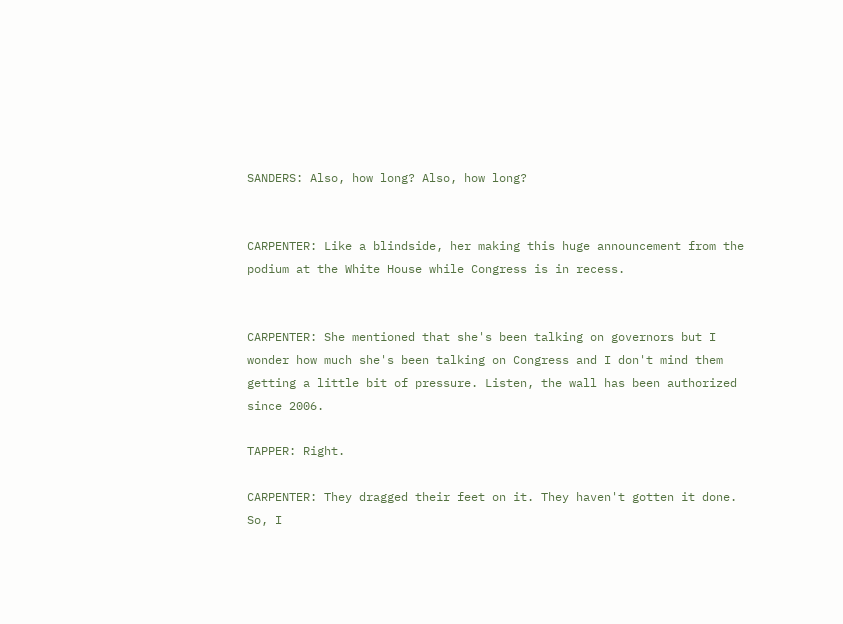SANDERS: Also, how long? Also, how long?


CARPENTER: Like a blindside, her making this huge announcement from the podium at the White House while Congress is in recess.


CARPENTER: She mentioned that she's been talking on governors but I wonder how much she's been talking on Congress and I don't mind them getting a little bit of pressure. Listen, the wall has been authorized since 2006.

TAPPER: Right.

CARPENTER: They dragged their feet on it. They haven't gotten it done. So, I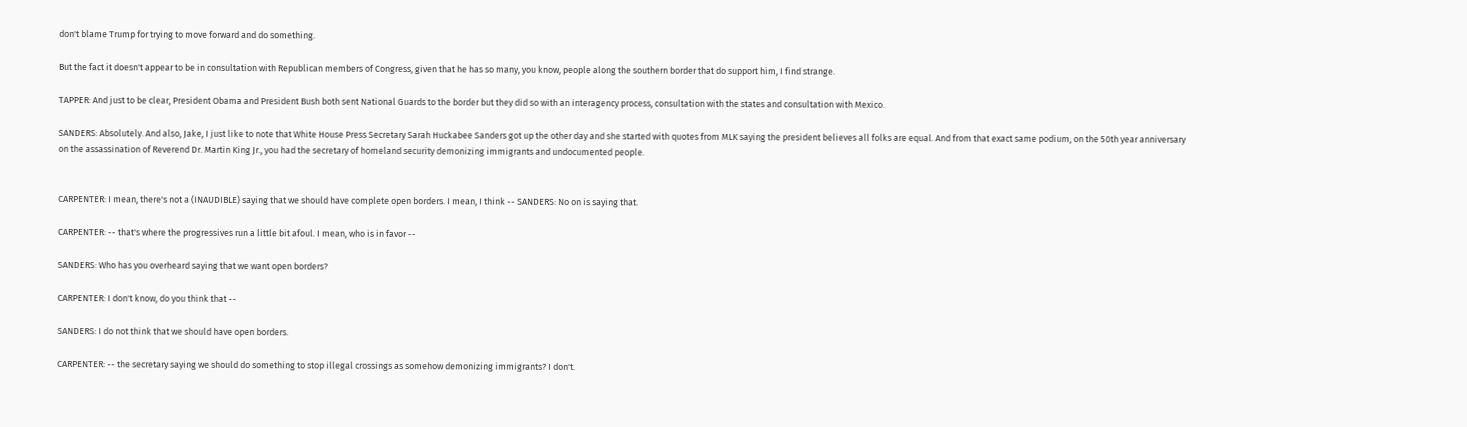don't blame Trump for trying to move forward and do something.

But the fact it doesn't appear to be in consultation with Republican members of Congress, given that he has so many, you know, people along the southern border that do support him, I find strange.

TAPPER: And just to be clear, President Obama and President Bush both sent National Guards to the border but they did so with an interagency process, consultation with the states and consultation with Mexico.

SANDERS: Absolutely. And also, Jake, I just like to note that White House Press Secretary Sarah Huckabee Sanders got up the other day and she started with quotes from MLK saying the president believes all folks are equal. And from that exact same podium, on the 50th year anniversary on the assassination of Reverend Dr. Martin King Jr., you had the secretary of homeland security demonizing immigrants and undocumented people.


CARPENTER: I mean, there's not a (INAUDIBLE) saying that we should have complete open borders. I mean, I think -- SANDERS: No on is saying that.

CARPENTER: -- that's where the progressives run a little bit afoul. I mean, who is in favor --

SANDERS: Who has you overheard saying that we want open borders?

CARPENTER: I don't know, do you think that --

SANDERS: I do not think that we should have open borders.

CARPENTER: -- the secretary saying we should do something to stop illegal crossings as somehow demonizing immigrants? I don't.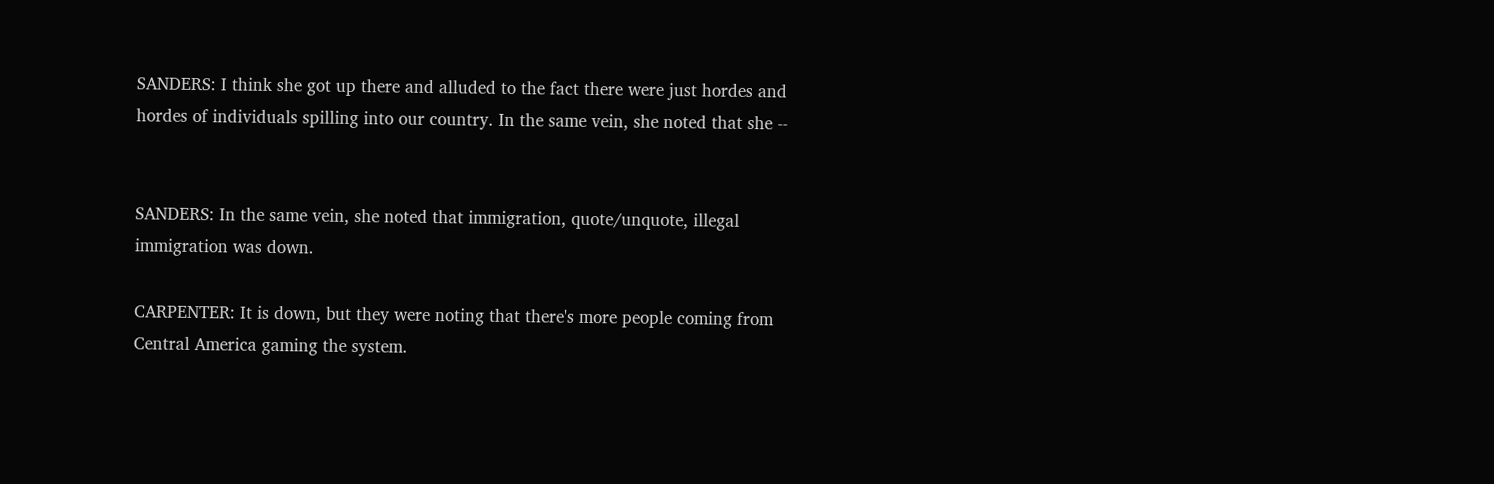SANDERS: I think she got up there and alluded to the fact there were just hordes and hordes of individuals spilling into our country. In the same vein, she noted that she --


SANDERS: In the same vein, she noted that immigration, quote/unquote, illegal immigration was down.

CARPENTER: It is down, but they were noting that there's more people coming from Central America gaming the system.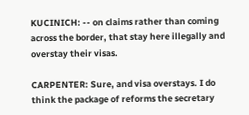KUCINICH: -- on claims rather than coming across the border, that stay here illegally and overstay their visas.

CARPENTER: Sure, and visa overstays. I do think the package of reforms the secretary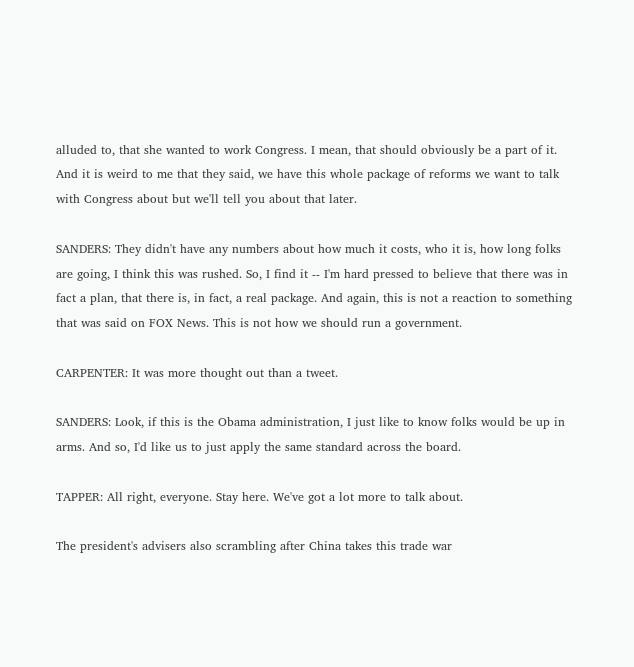alluded to, that she wanted to work Congress. I mean, that should obviously be a part of it. And it is weird to me that they said, we have this whole package of reforms we want to talk with Congress about but we'll tell you about that later.

SANDERS: They didn't have any numbers about how much it costs, who it is, how long folks are going, I think this was rushed. So, I find it -- I'm hard pressed to believe that there was in fact a plan, that there is, in fact, a real package. And again, this is not a reaction to something that was said on FOX News. This is not how we should run a government.

CARPENTER: It was more thought out than a tweet.

SANDERS: Look, if this is the Obama administration, I just like to know folks would be up in arms. And so, I'd like us to just apply the same standard across the board.

TAPPER: All right, everyone. Stay here. We've got a lot more to talk about.

The president's advisers also scrambling after China takes this trade war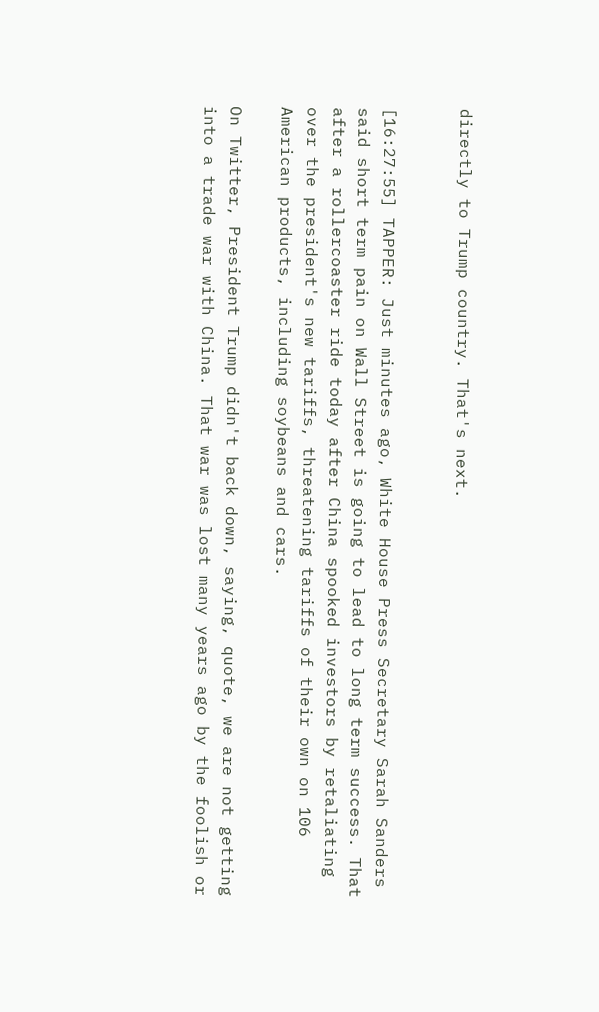directly to Trump country. That's next.


[16:27:55] TAPPER: Just minutes ago, White House Press Secretary Sarah Sanders said short term pain on Wall Street is going to lead to long term success. That after a rollercoaster ride today after China spooked investors by retaliating over the president's new tariffs, threatening tariffs of their own on 106 American products, including soybeans and cars.

On Twitter, President Trump didn't back down, saying, quote, we are not getting into a trade war with China. That war was lost many years ago by the foolish or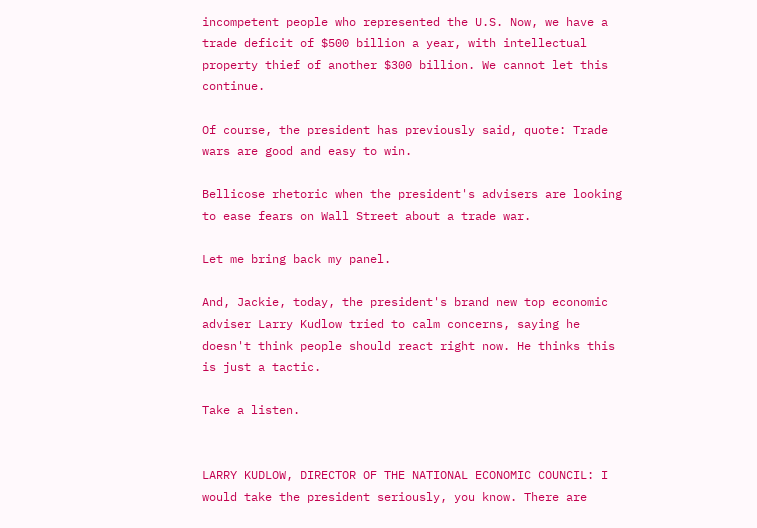incompetent people who represented the U.S. Now, we have a trade deficit of $500 billion a year, with intellectual property thief of another $300 billion. We cannot let this continue.

Of course, the president has previously said, quote: Trade wars are good and easy to win.

Bellicose rhetoric when the president's advisers are looking to ease fears on Wall Street about a trade war.

Let me bring back my panel.

And, Jackie, today, the president's brand new top economic adviser Larry Kudlow tried to calm concerns, saying he doesn't think people should react right now. He thinks this is just a tactic.

Take a listen.


LARRY KUDLOW, DIRECTOR OF THE NATIONAL ECONOMIC COUNCIL: I would take the president seriously, you know. There are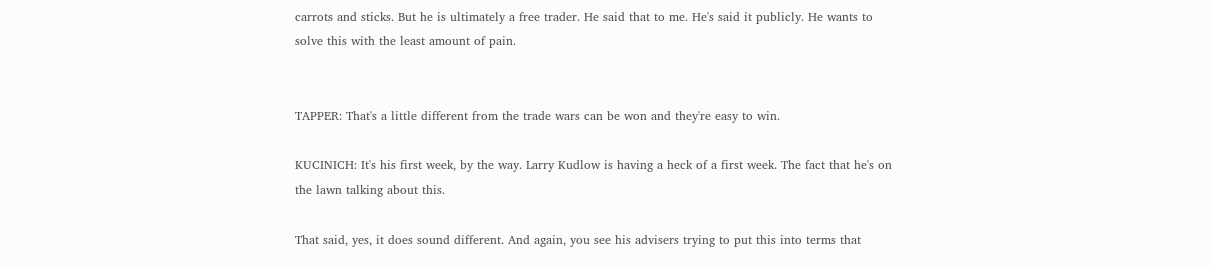carrots and sticks. But he is ultimately a free trader. He said that to me. He's said it publicly. He wants to solve this with the least amount of pain.


TAPPER: That's a little different from the trade wars can be won and they're easy to win.

KUCINICH: It's his first week, by the way. Larry Kudlow is having a heck of a first week. The fact that he's on the lawn talking about this.

That said, yes, it does sound different. And again, you see his advisers trying to put this into terms that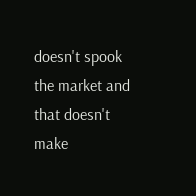doesn't spook the market and that doesn't make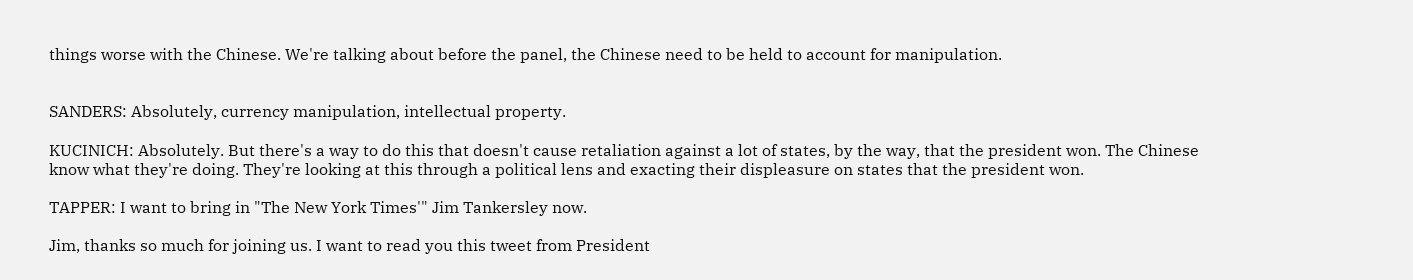things worse with the Chinese. We're talking about before the panel, the Chinese need to be held to account for manipulation.


SANDERS: Absolutely, currency manipulation, intellectual property.

KUCINICH: Absolutely. But there's a way to do this that doesn't cause retaliation against a lot of states, by the way, that the president won. The Chinese know what they're doing. They're looking at this through a political lens and exacting their displeasure on states that the president won.

TAPPER: I want to bring in "The New York Times'" Jim Tankersley now.

Jim, thanks so much for joining us. I want to read you this tweet from President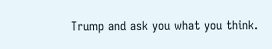Trump and ask you what you think.